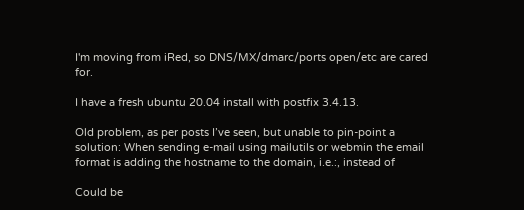I'm moving from iRed, so DNS/MX/dmarc/ports open/etc are cared for.

I have a fresh ubuntu 20.04 install with postfix 3.4.13.

Old problem, as per posts I’ve seen, but unable to pin-point a solution: When sending e-mail using mailutils or webmin the email format is adding the hostname to the domain, i.e.:, instead of

Could be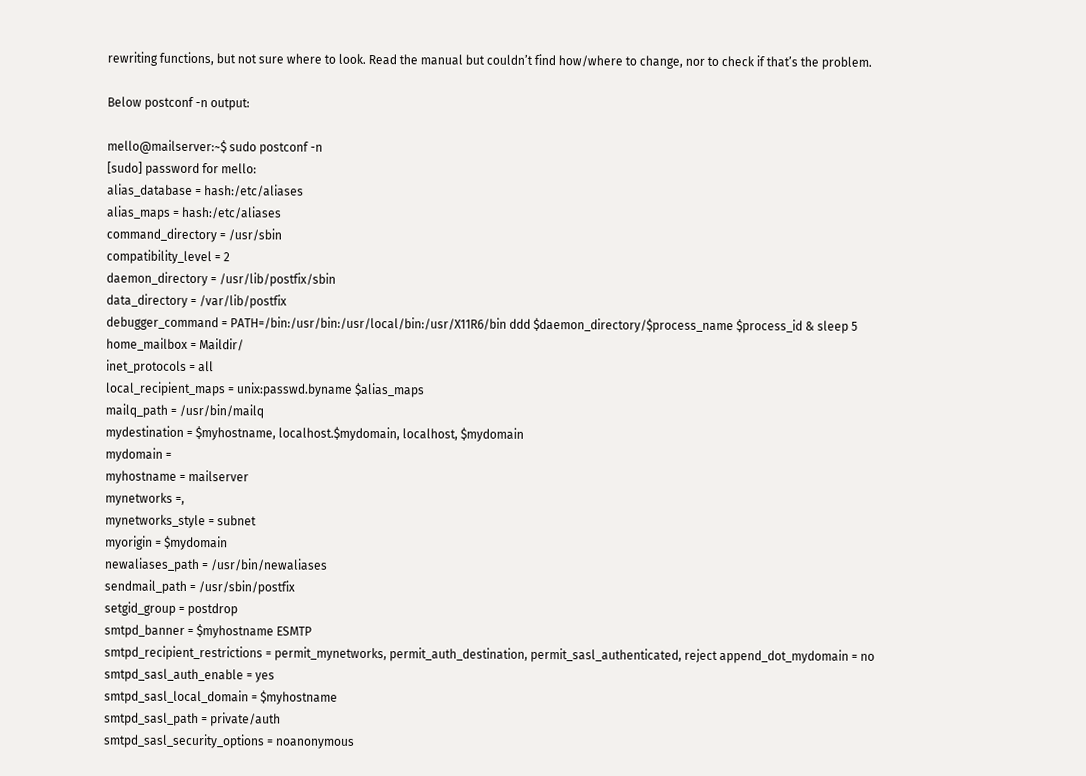rewriting functions, but not sure where to look. Read the manual but couldn’t find how/where to change, nor to check if that’s the problem.

Below postconf -n output:

mello@mailserver:~$ sudo postconf -n
[sudo] password for mello:
alias_database = hash:/etc/aliases
alias_maps = hash:/etc/aliases
command_directory = /usr/sbin
compatibility_level = 2
daemon_directory = /usr/lib/postfix/sbin
data_directory = /var/lib/postfix
debugger_command = PATH=/bin:/usr/bin:/usr/local/bin:/usr/X11R6/bin ddd $daemon_directory/$process_name $process_id & sleep 5
home_mailbox = Maildir/
inet_protocols = all
local_recipient_maps = unix:passwd.byname $alias_maps
mailq_path = /usr/bin/mailq
mydestination = $myhostname, localhost.$mydomain, localhost, $mydomain
mydomain =
myhostname = mailserver
mynetworks =,
mynetworks_style = subnet
myorigin = $mydomain
newaliases_path = /usr/bin/newaliases
sendmail_path = /usr/sbin/postfix
setgid_group = postdrop
smtpd_banner = $myhostname ESMTP
smtpd_recipient_restrictions = permit_mynetworks, permit_auth_destination, permit_sasl_authenticated, reject append_dot_mydomain = no
smtpd_sasl_auth_enable = yes
smtpd_sasl_local_domain = $myhostname
smtpd_sasl_path = private/auth
smtpd_sasl_security_options = noanonymous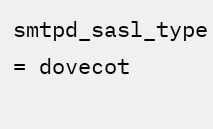smtpd_sasl_type = dovecot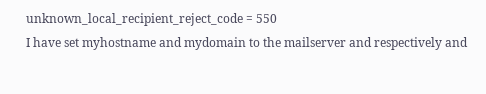unknown_local_recipient_reject_code = 550
I have set myhostname and mydomain to the mailserver and respectively and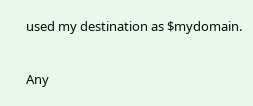used my destination as $mydomain.

Any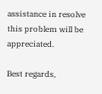assistance in resolve this problem will be appreciated.

Best regards,